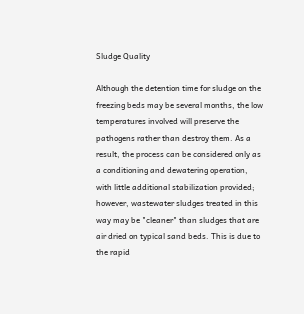Sludge Quality

Although the detention time for sludge on the freezing beds may be several months, the low temperatures involved will preserve the pathogens rather than destroy them. As a result, the process can be considered only as a conditioning and dewatering operation, with little additional stabilization provided; however, wastewater sludges treated in this way may be "cleaner" than sludges that are air dried on typical sand beds. This is due to the rapid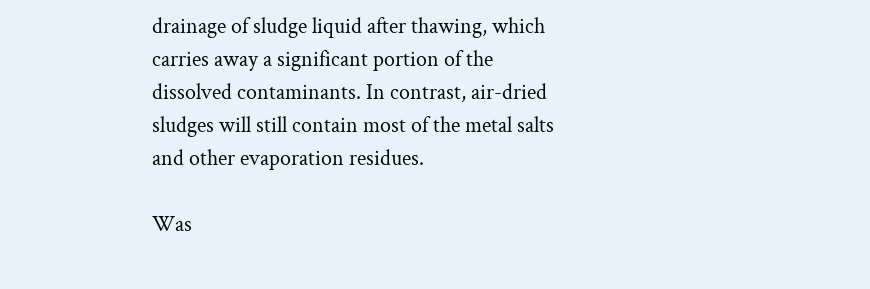drainage of sludge liquid after thawing, which carries away a significant portion of the dissolved contaminants. In contrast, air-dried sludges will still contain most of the metal salts and other evaporation residues.

Was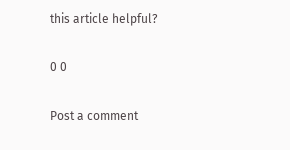this article helpful?

0 0

Post a comment